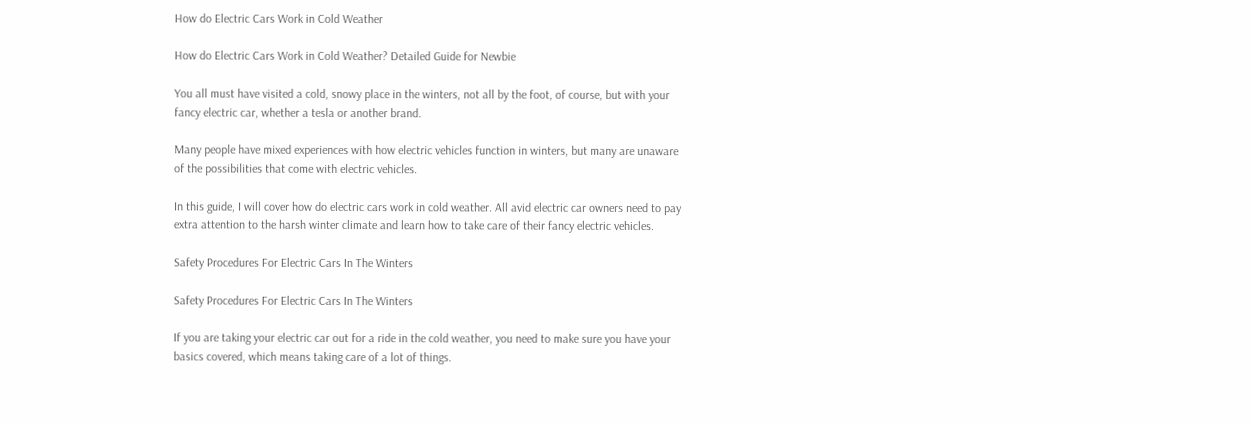How do Electric Cars Work in Cold Weather

How do Electric Cars Work in Cold Weather? Detailed Guide for Newbie

You all must have visited a cold, snowy place in the winters, not all by the foot, of course, but with your fancy electric car, whether a tesla or another brand.

Many people have mixed experiences with how electric vehicles function in winters, but many are unaware of the possibilities that come with electric vehicles.

In this guide, I will cover how do electric cars work in cold weather. All avid electric car owners need to pay extra attention to the harsh winter climate and learn how to take care of their fancy electric vehicles.

Safety Procedures For Electric Cars In The Winters

Safety Procedures For Electric Cars In The Winters

If you are taking your electric car out for a ride in the cold weather, you need to make sure you have your basics covered, which means taking care of a lot of things.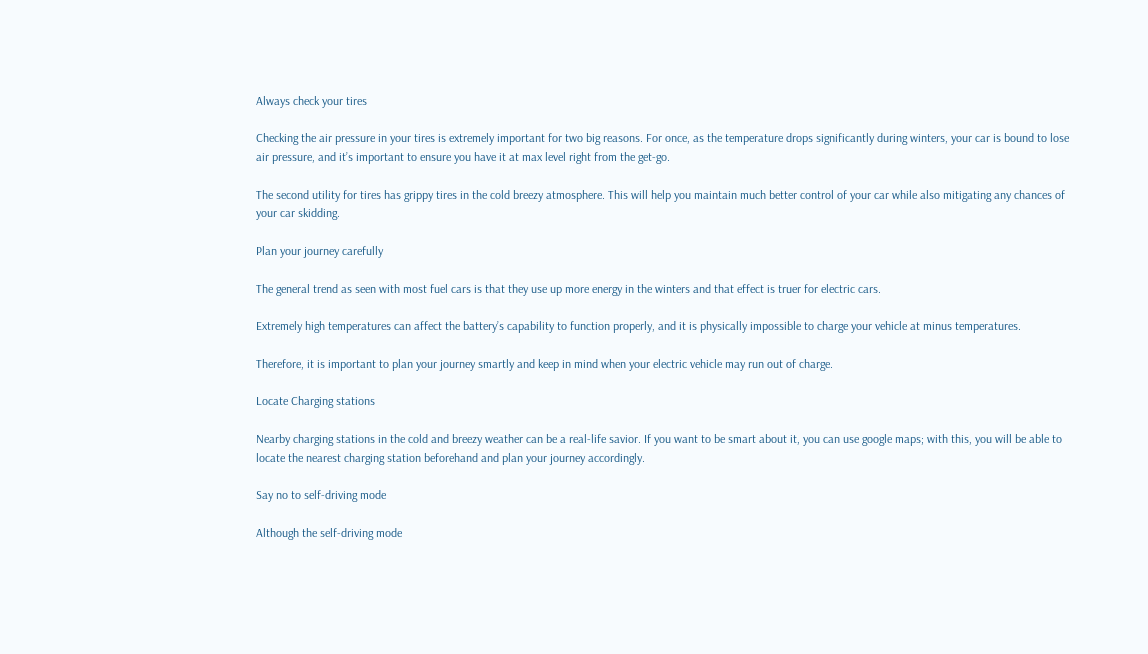Always check your tires

Checking the air pressure in your tires is extremely important for two big reasons. For once, as the temperature drops significantly during winters, your car is bound to lose air pressure, and it’s important to ensure you have it at max level right from the get-go.

The second utility for tires has grippy tires in the cold breezy atmosphere. This will help you maintain much better control of your car while also mitigating any chances of your car skidding.

Plan your journey carefully

The general trend as seen with most fuel cars is that they use up more energy in the winters and that effect is truer for electric cars.

Extremely high temperatures can affect the battery’s capability to function properly, and it is physically impossible to charge your vehicle at minus temperatures.

Therefore, it is important to plan your journey smartly and keep in mind when your electric vehicle may run out of charge.

Locate Charging stations

Nearby charging stations in the cold and breezy weather can be a real-life savior. If you want to be smart about it, you can use google maps; with this, you will be able to locate the nearest charging station beforehand and plan your journey accordingly.

Say no to self-driving mode

Although the self-driving mode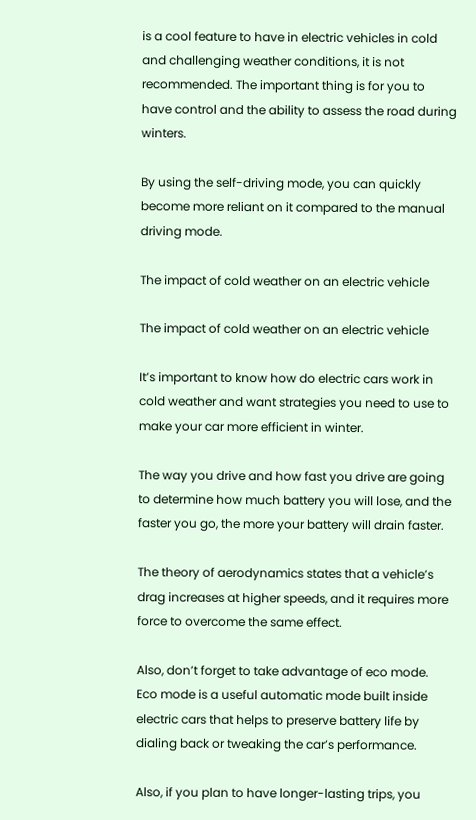is a cool feature to have in electric vehicles in cold and challenging weather conditions, it is not recommended. The important thing is for you to have control and the ability to assess the road during winters.

By using the self-driving mode, you can quickly become more reliant on it compared to the manual driving mode.

The impact of cold weather on an electric vehicle

The impact of cold weather on an electric vehicle

It’s important to know how do electric cars work in cold weather and want strategies you need to use to make your car more efficient in winter.

The way you drive and how fast you drive are going to determine how much battery you will lose, and the faster you go, the more your battery will drain faster.

The theory of aerodynamics states that a vehicle’s drag increases at higher speeds, and it requires more force to overcome the same effect.

Also, don’t forget to take advantage of eco mode. Eco mode is a useful automatic mode built inside electric cars that helps to preserve battery life by dialing back or tweaking the car’s performance.

Also, if you plan to have longer-lasting trips, you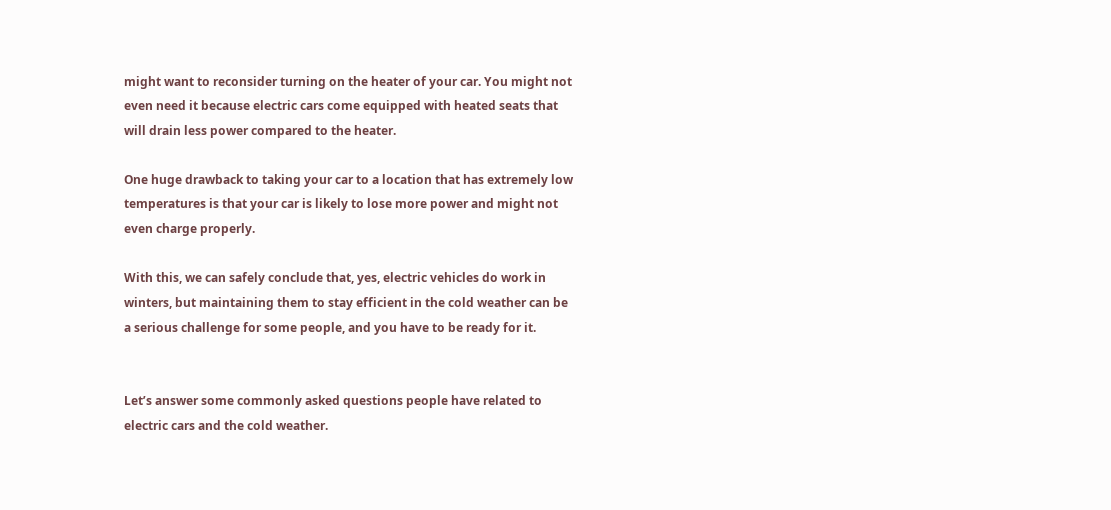might want to reconsider turning on the heater of your car. You might not even need it because electric cars come equipped with heated seats that will drain less power compared to the heater.

One huge drawback to taking your car to a location that has extremely low temperatures is that your car is likely to lose more power and might not even charge properly.

With this, we can safely conclude that, yes, electric vehicles do work in winters, but maintaining them to stay efficient in the cold weather can be a serious challenge for some people, and you have to be ready for it.


Let’s answer some commonly asked questions people have related to electric cars and the cold weather.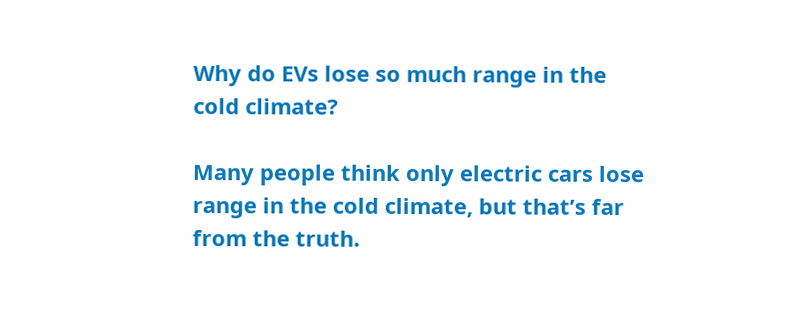Why do EVs lose so much range in the cold climate?

Many people think only electric cars lose range in the cold climate, but that’s far from the truth.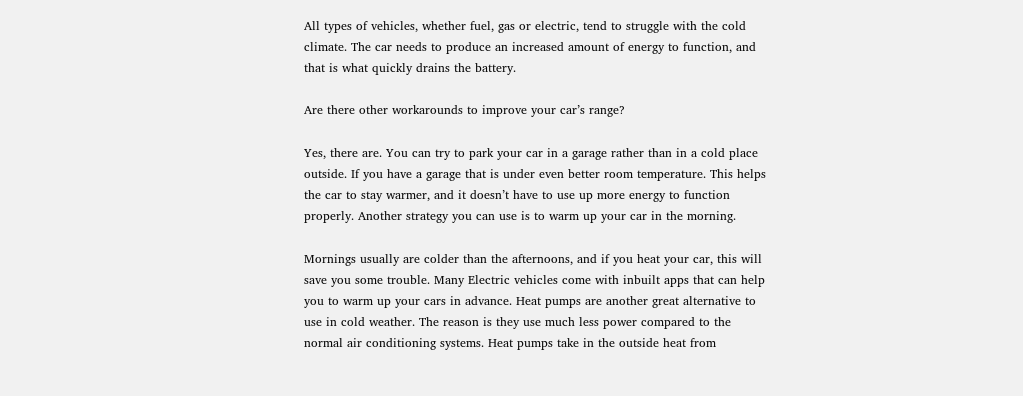All types of vehicles, whether fuel, gas or electric, tend to struggle with the cold climate. The car needs to produce an increased amount of energy to function, and that is what quickly drains the battery.

Are there other workarounds to improve your car’s range?

Yes, there are. You can try to park your car in a garage rather than in a cold place outside. If you have a garage that is under even better room temperature. This helps the car to stay warmer, and it doesn’t have to use up more energy to function properly. Another strategy you can use is to warm up your car in the morning.

Mornings usually are colder than the afternoons, and if you heat your car, this will save you some trouble. Many Electric vehicles come with inbuilt apps that can help you to warm up your cars in advance. Heat pumps are another great alternative to use in cold weather. The reason is they use much less power compared to the normal air conditioning systems. Heat pumps take in the outside heat from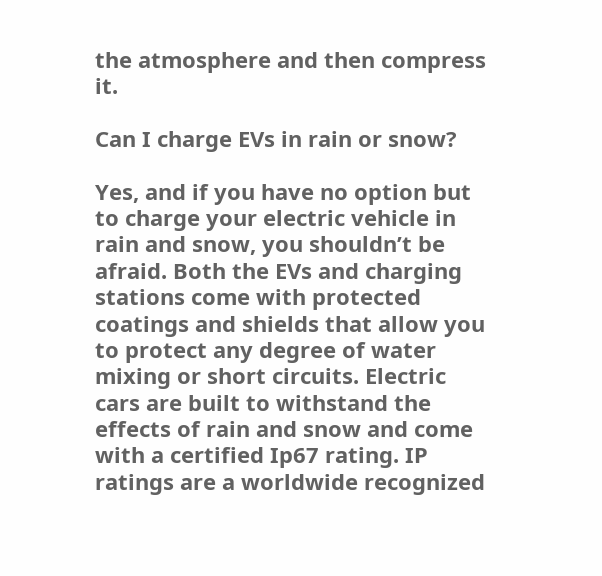the atmosphere and then compress it.

Can I charge EVs in rain or snow?

Yes, and if you have no option but to charge your electric vehicle in rain and snow, you shouldn’t be afraid. Both the EVs and charging stations come with protected coatings and shields that allow you to protect any degree of water mixing or short circuits. Electric cars are built to withstand the effects of rain and snow and come with a certified Ip67 rating. IP ratings are a worldwide recognized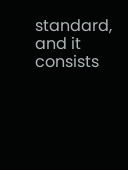standard, and it consists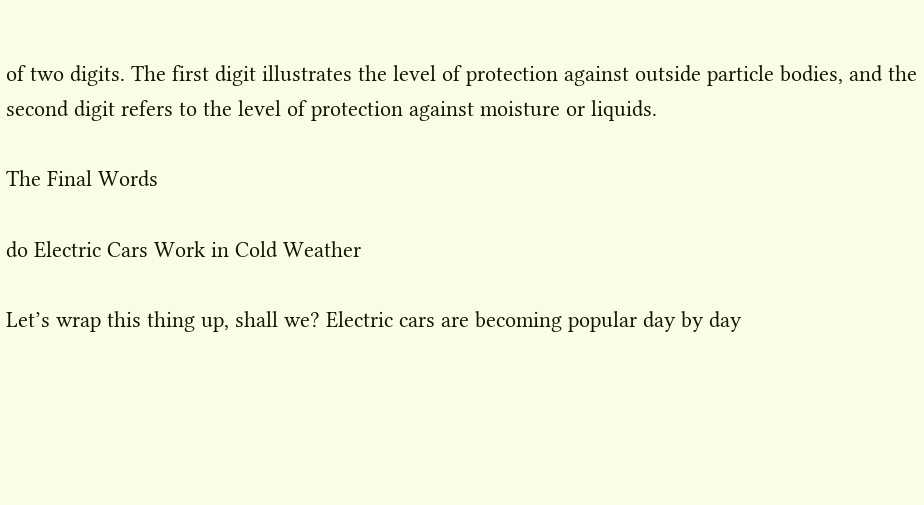of two digits. The first digit illustrates the level of protection against outside particle bodies, and the second digit refers to the level of protection against moisture or liquids.

The Final Words

do Electric Cars Work in Cold Weather

Let’s wrap this thing up, shall we? Electric cars are becoming popular day by day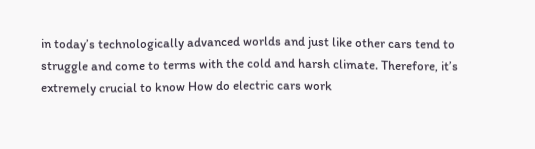in today’s technologically advanced worlds and just like other cars tend to struggle and come to terms with the cold and harsh climate. Therefore, it’s extremely crucial to know How do electric cars work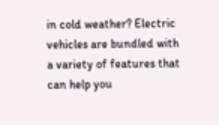in cold weather? Electric vehicles are bundled with a variety of features that can help you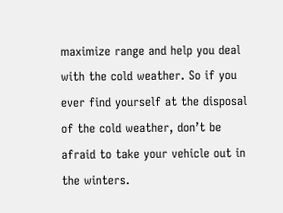maximize range and help you deal with the cold weather. So if you ever find yourself at the disposal of the cold weather, don’t be afraid to take your vehicle out in the winters.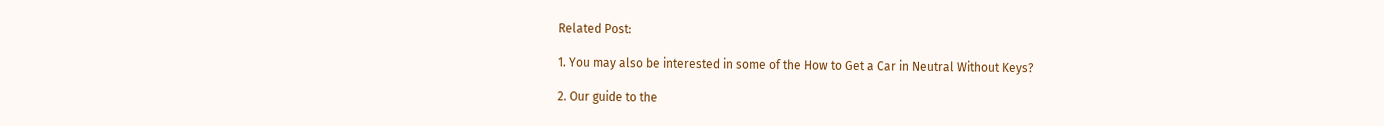Related Post:

1. You may also be interested in some of the How to Get a Car in Neutral Without Keys?

2. Our guide to the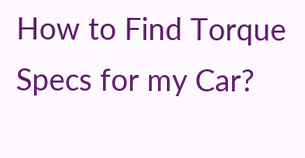How to Find Torque Specs for my Car?